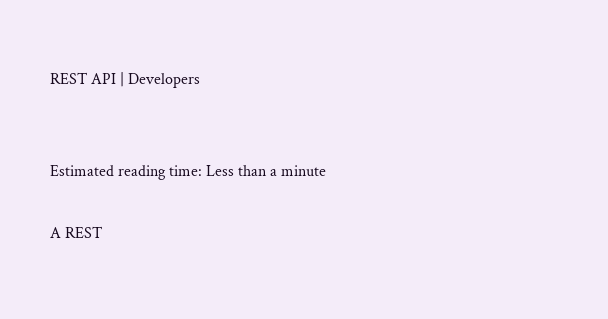REST API | Developers


Estimated reading time: Less than a minute

A REST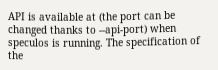API is available at (the port can be changed thanks to --api-port) when speculos is running. The specification of the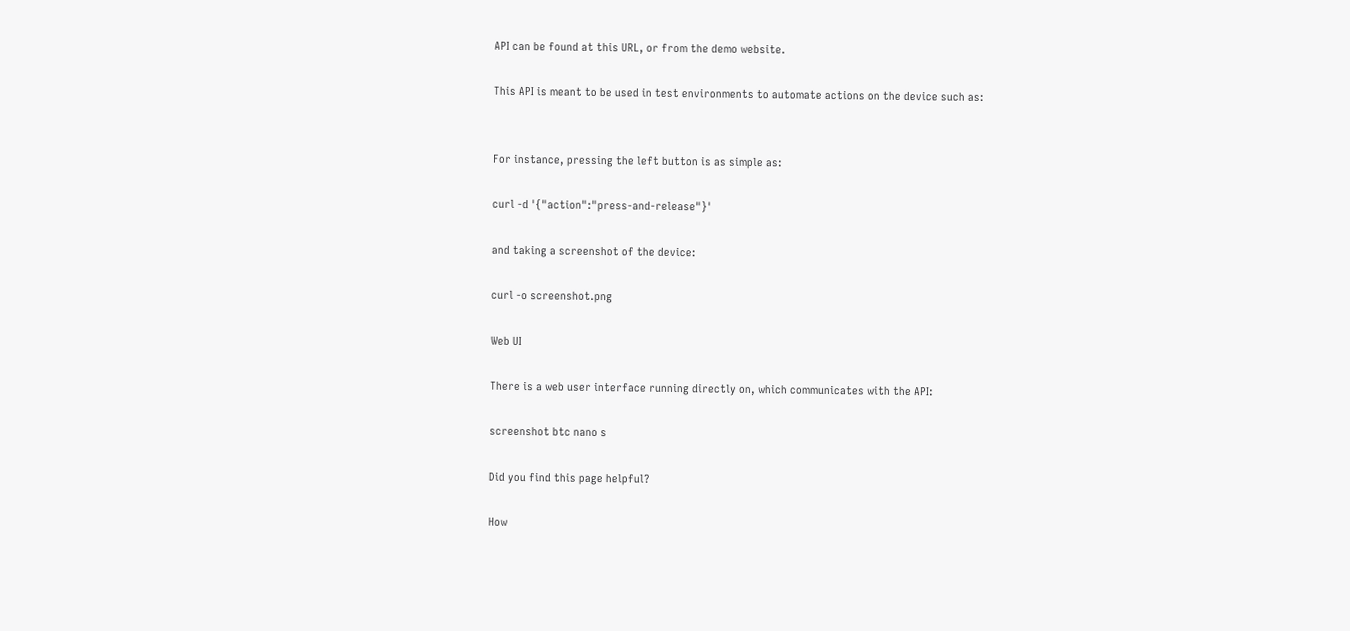API can be found at this URL, or from the demo website.

This API is meant to be used in test environments to automate actions on the device such as:


For instance, pressing the left button is as simple as:

curl -d '{"action":"press-and-release"}'

and taking a screenshot of the device:

curl -o screenshot.png

Web UI

There is a web user interface running directly on, which communicates with the API:

screenshot btc nano s

Did you find this page helpful?

How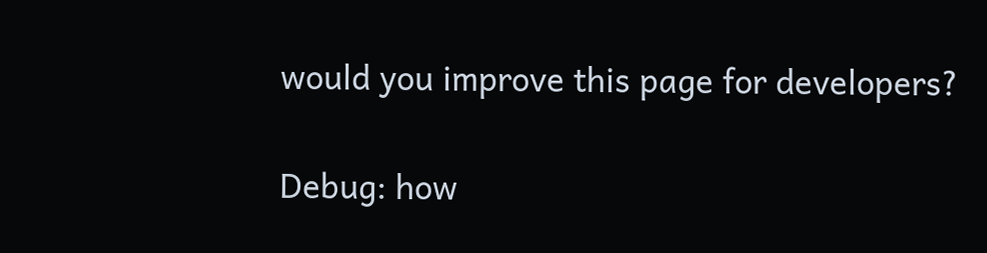would you improve this page for developers?

Debug: how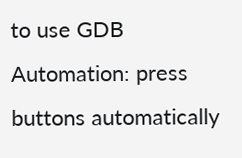to use GDB
Automation: press buttons automatically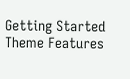Getting Started
Theme Features